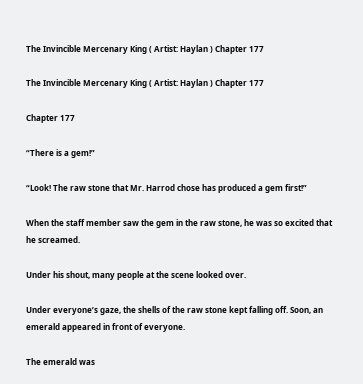The Invincible Mercenary King ( Artist: Haylan ) Chapter 177

The Invincible Mercenary King ( Artist: Haylan ) Chapter 177

Chapter 177

“There is a gem!”

“Look! The raw stone that Mr. Harrod chose has produced a gem first!”

When the staff member saw the gem in the raw stone, he was so excited that he screamed.

Under his shout, many people at the scene looked over.

Under everyone’s gaze, the shells of the raw stone kept falling off. Soon, an emerald appeared in front of everyone.

The emerald was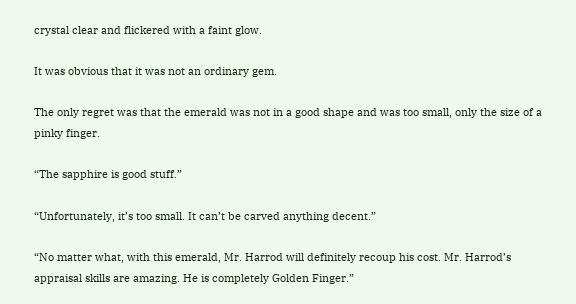crystal clear and flickered with a faint glow.

It was obvious that it was not an ordinary gem.

The only regret was that the emerald was not in a good shape and was too small, only the size of a pinky finger.

“The sapphire is good stuff.”

“Unfortunately, it’s too small. It can’t be carved anything decent.”

“No matter what, with this emerald, Mr. Harrod will definitely recoup his cost. Mr. Harrod’s appraisal skills are amazing. He is completely Golden Finger.”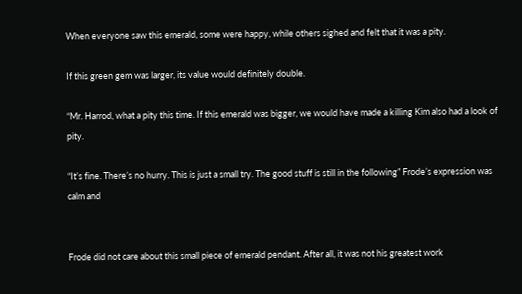When everyone saw this emerald, some were happy, while others sighed and felt that it was a pity.

If this green gem was larger, its value would definitely double.

“Mr. Harrod, what a pity this time. If this emerald was bigger, we would have made a killing Kim also had a look of pity.

“It’s fine. There’s no hurry. This is just a small try. The good stuff is still in the following” Frode’s expression was calm and


Frode did not care about this small piece of emerald pendant. After all, it was not his greatest work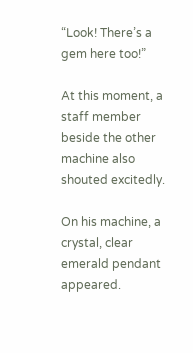“Look! There’s a gem here too!”

At this moment, a staff member beside the other machine also shouted excitedly.

On his machine, a crystal, clear emerald pendant appeared.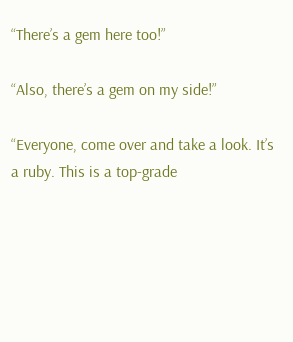“There’s a gem here too!”

“Also, there’s a gem on my side!”

“Everyone, come over and take a look. It’s a ruby. This is a top-grade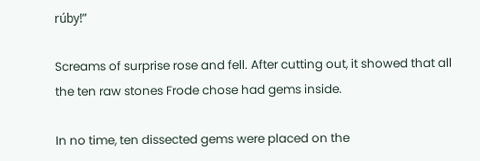rúby!”

Screams of surprise rose and fell. After cutting out, it showed that all the ten raw stones Frode chose had gems inside.

In no time, ten dissected gems were placed on the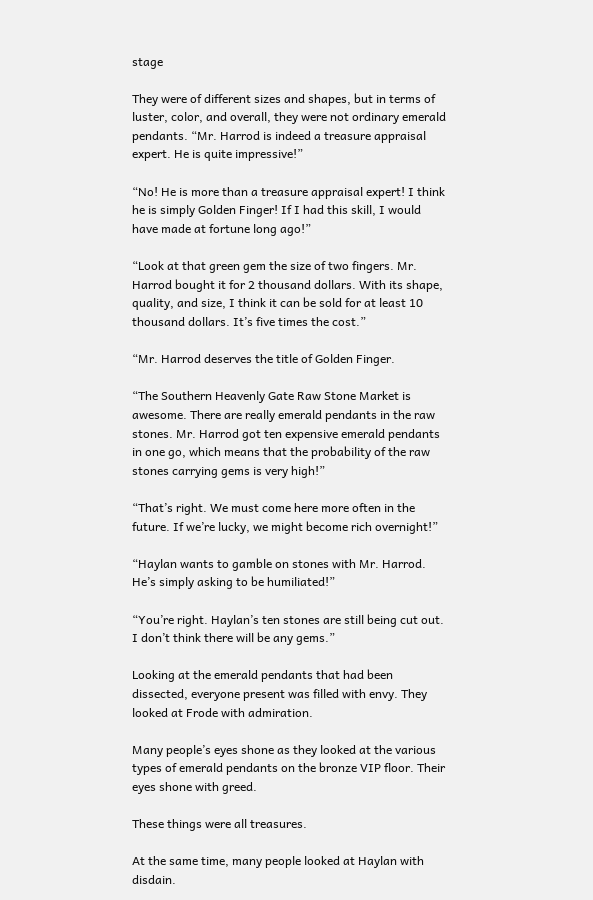stage

They were of different sizes and shapes, but in terms of luster, color, and overall, they were not ordinary emerald pendants. “Mr. Harrod is indeed a treasure appraisal expert. He is quite impressive!”

“No! He is more than a treasure appraisal expert! I think he is simply Golden Finger! If I had this skill, I would have made at fortune long ago!”

“Look at that green gem the size of two fingers. Mr. Harrod bought it for 2 thousand dollars. With its shape, quality, and size, I think it can be sold for at least 10 thousand dollars. It’s five times the cost.”

“Mr. Harrod deserves the title of Golden Finger.

“The Southern Heavenly Gate Raw Stone Market is awesome. There are really emerald pendants in the raw stones. Mr. Harrod got ten expensive emerald pendants in one go, which means that the probability of the raw stones carrying gems is very high!”

“That’s right. We must come here more often in the future. If we’re lucky, we might become rich overnight!”

“Haylan wants to gamble on stones with Mr. Harrod. He’s simply asking to be humiliated!”

“You’re right. Haylan’s ten stones are still being cut out. I don’t think there will be any gems.”

Looking at the emerald pendants that had been dissected, everyone present was filled with envy. They looked at Frode with admiration.

Many people’s eyes shone as they looked at the various types of emerald pendants on the bronze VIP floor. Their eyes shone with greed.

These things were all treasures.

At the same time, many people looked at Haylan with disdain.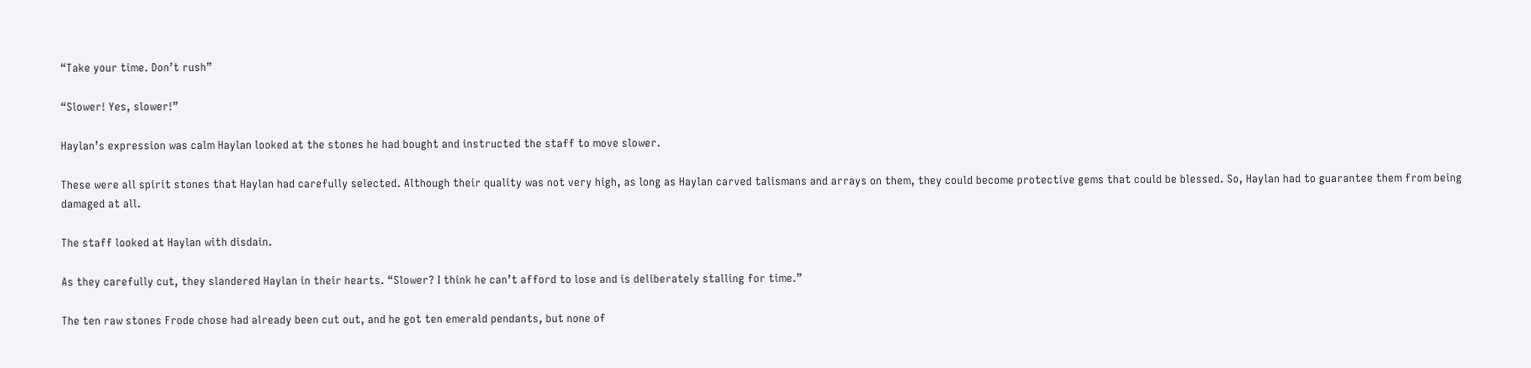“Take your time. Don’t rush”

“Slower! Yes, slower!”

Haylan’s expression was calm Haylan looked at the stones he had bought and instructed the staff to move slower.

These were all spirit stones that Haylan had carefully selected. Although their quality was not very high, as long as Haylan carved talismans and arrays on them, they could become protective gems that could be blessed. So, Haylan had to guarantee them from being damaged at all.

The staff looked at Haylan with disdain.

As they carefully cut, they slandered Haylan in their hearts. “Slower? I think he can’t afford to lose and is deliberately stalling for time.”

The ten raw stones Frode chose had already been cut out, and he got ten emerald pendants, but none of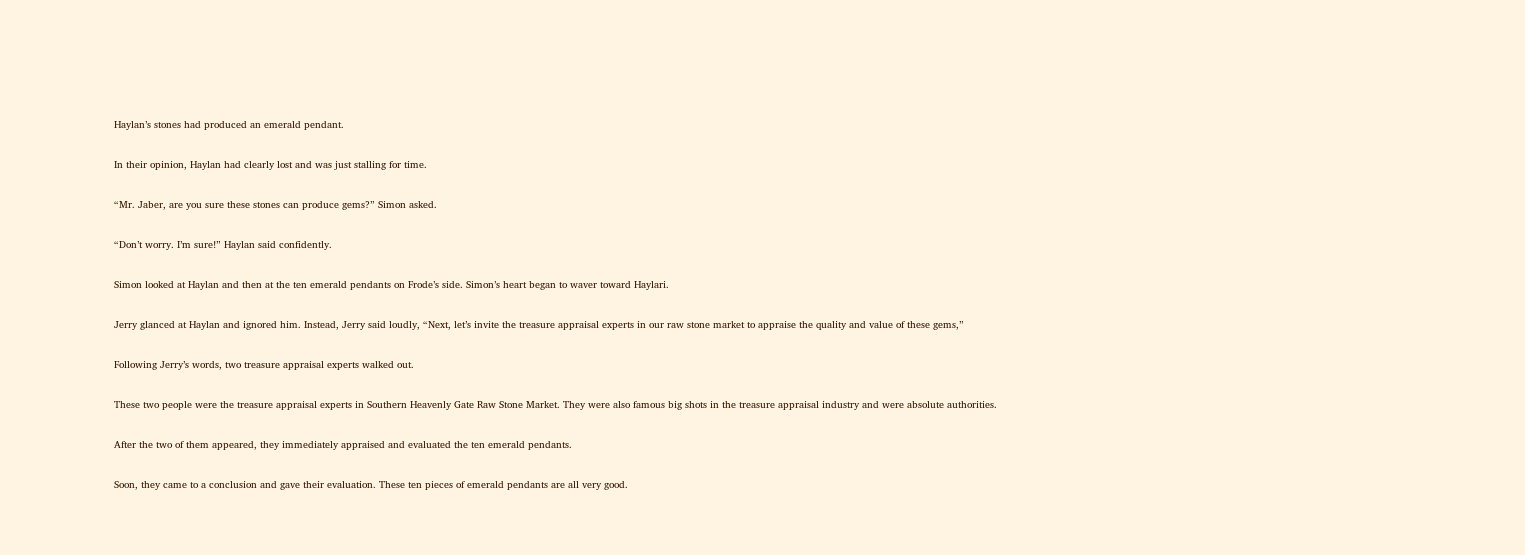Haylan’s stones had produced an emerald pendant.

In their opinion, Haylan had clearly lost and was just stalling for time.

“Mr. Jaber, are you sure these stones can produce gems?” Simon asked.

“Don’t worry. I’m sure!” Haylan said confidently.

Simon looked at Haylan and then at the ten emerald pendants on Frode’s side. Simon’s heart began to waver toward Haylari.

Jerry glanced at Haylan and ignored him. Instead, Jerry said loudly, “Next, let’s invite the treasure appraisal experts in our raw stone market to appraise the quality and value of these gems,”

Following Jerry’s words, two treasure appraisal experts walked out.

These two people were the treasure appraisal experts in Southern Heavenly Gate Raw Stone Market. They were also famous big shots in the treasure appraisal industry and were absolute authorities.

After the two of them appeared, they immediately appraised and evaluated the ten emerald pendants.

Soon, they came to a conclusion and gave their evaluation. These ten pieces of emerald pendants are all very good.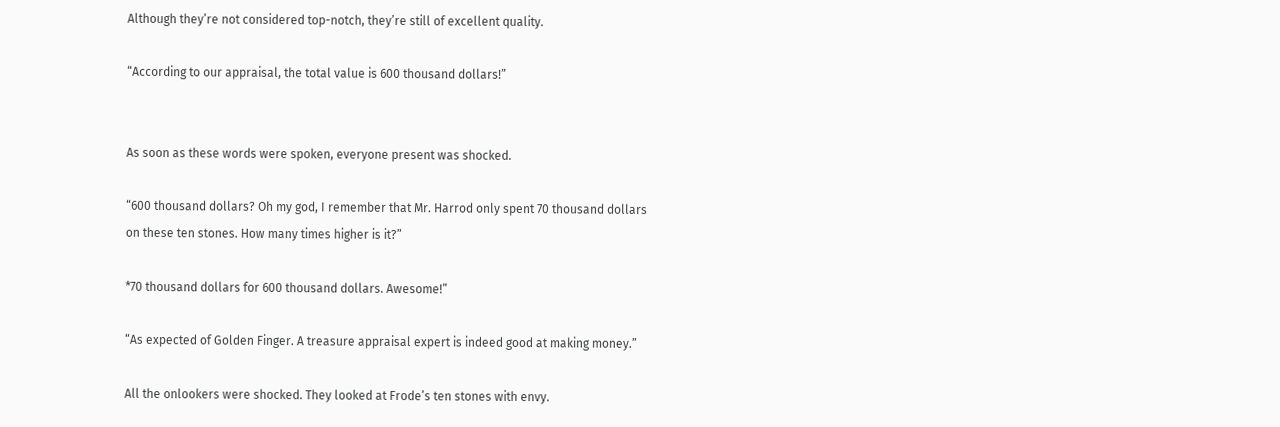Although they’re not considered top-notch, they’re still of excellent quality.

“According to our appraisal, the total value is 600 thousand dollars!”


As soon as these words were spoken, everyone present was shocked.

“600 thousand dollars? Oh my god, I remember that Mr. Harrod only spent 70 thousand dollars on these ten stones. How many times higher is it?”

*70 thousand dollars for 600 thousand dollars. Awesome!”

“As expected of Golden Finger. A treasure appraisal expert is indeed good at making money.”

All the onlookers were shocked. They looked at Frode’s ten stones with envy.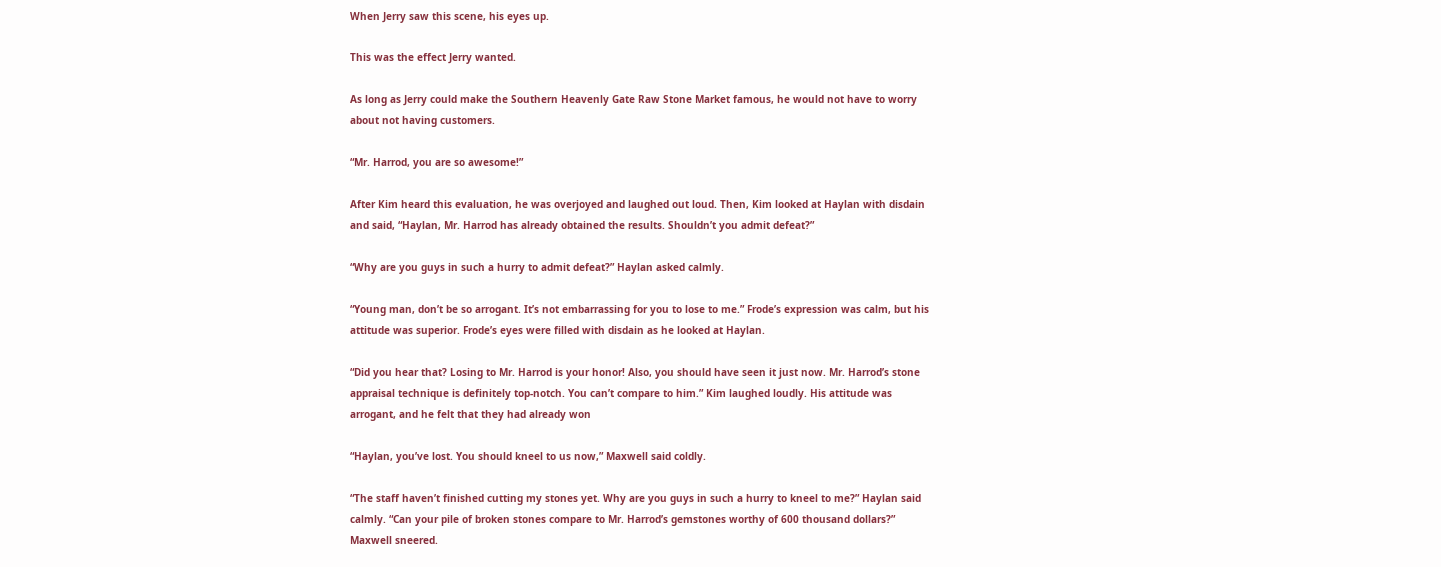When Jerry saw this scene, his eyes up.

This was the effect Jerry wanted.

As long as Jerry could make the Southern Heavenly Gate Raw Stone Market famous, he would not have to worry about not having customers.

“Mr. Harrod, you are so awesome!”

After Kim heard this evaluation, he was overjoyed and laughed out loud. Then, Kim looked at Haylan with disdain and said, “Haylan, Mr. Harrod has already obtained the results. Shouldn’t you admit defeat?”

“Why are you guys in such a hurry to admit defeat?” Haylan asked calmly.

“Young man, don’t be so arrogant. It’s not embarrassing for you to lose to me.” Frode’s expression was calm, but his attitude was superior. Frode’s eyes were filled with disdain as he looked at Haylan.

“Did you hear that? Losing to Mr. Harrod is your honor! Also, you should have seen it just now. Mr. Harrod’s stone appraisal technique is definitely top-notch. You can’t compare to him.” Kim laughed loudly. His attitude was arrogant, and he felt that they had already won

“Haylan, you’ve lost. You should kneel to us now,” Maxwell said coldly.

“The staff haven’t finished cutting my stones yet. Why are you guys in such a hurry to kneel to me?” Haylan said calmly. “Can your pile of broken stones compare to Mr. Harrod’s gemstones worthy of 600 thousand dollars?” Maxwell sneered.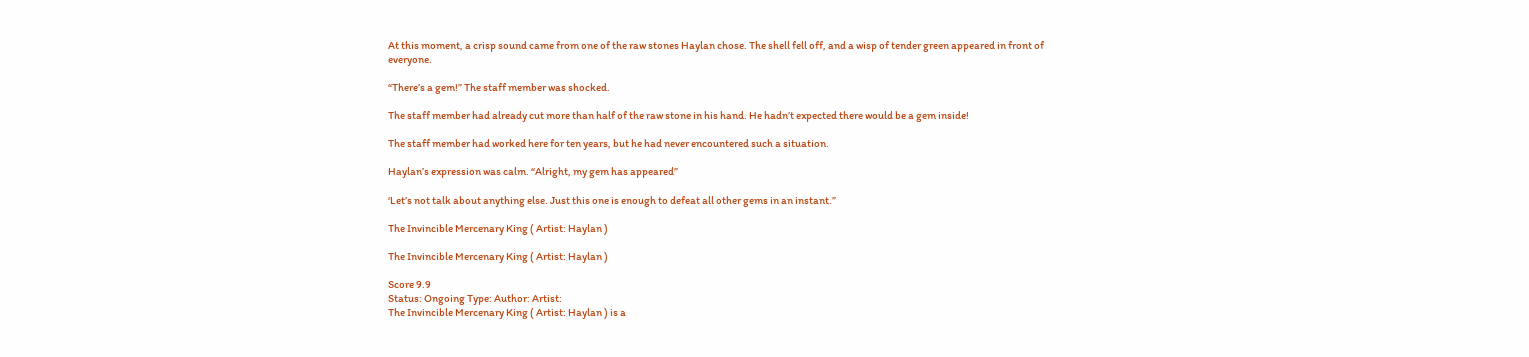At this moment, a crisp sound came from one of the raw stones Haylan chose. The shell fell off, and a wisp of tender green appeared in front of everyone.

“There’s a gem!” The staff member was shocked.

The staff member had already cut more than half of the raw stone in his hand. He hadn’t expected there would be a gem inside!

The staff member had worked here for ten years, but he had never encountered such a situation.

Haylan’s expression was calm. “Alright, my gem has appeared”

‘Let’s not talk about anything else. Just this one is enough to defeat all other gems in an instant.”

The Invincible Mercenary King ( Artist: Haylan )

The Invincible Mercenary King ( Artist: Haylan )

Score 9.9
Status: Ongoing Type: Author: Artist:
The Invincible Mercenary King ( Artist: Haylan ) is a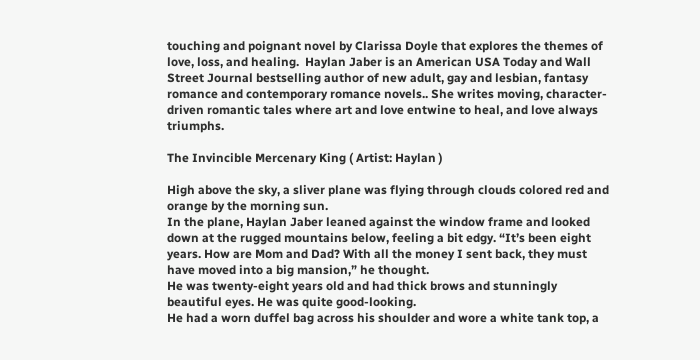touching and poignant novel by Clarissa Doyle that explores the themes of love, loss, and healing.  Haylan Jaber is an American USA Today and Wall Street Journal bestselling author of new adult, gay and lesbian, fantasy romance and contemporary romance novels.. She writes moving, character-driven romantic tales where art and love entwine to heal, and love always triumphs.

The Invincible Mercenary King ( Artist: Haylan )

High above the sky, a sliver plane was flying through clouds colored red and orange by the morning sun.
In the plane, Haylan Jaber leaned against the window frame and looked down at the rugged mountains below, feeling a bit edgy. “It’s been eight years. How are Mom and Dad? With all the money I sent back, they must have moved into a big mansion,” he thought.
He was twenty-eight years old and had thick brows and stunningly beautiful eyes. He was quite good-looking.
He had a worn duffel bag across his shoulder and wore a white tank top, a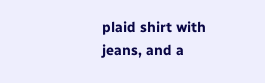plaid shirt with jeans, and a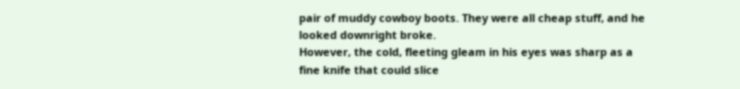pair of muddy cowboy boots. They were all cheap stuff, and he looked downright broke.
However, the cold, fleeting gleam in his eyes was sharp as a fine knife that could slice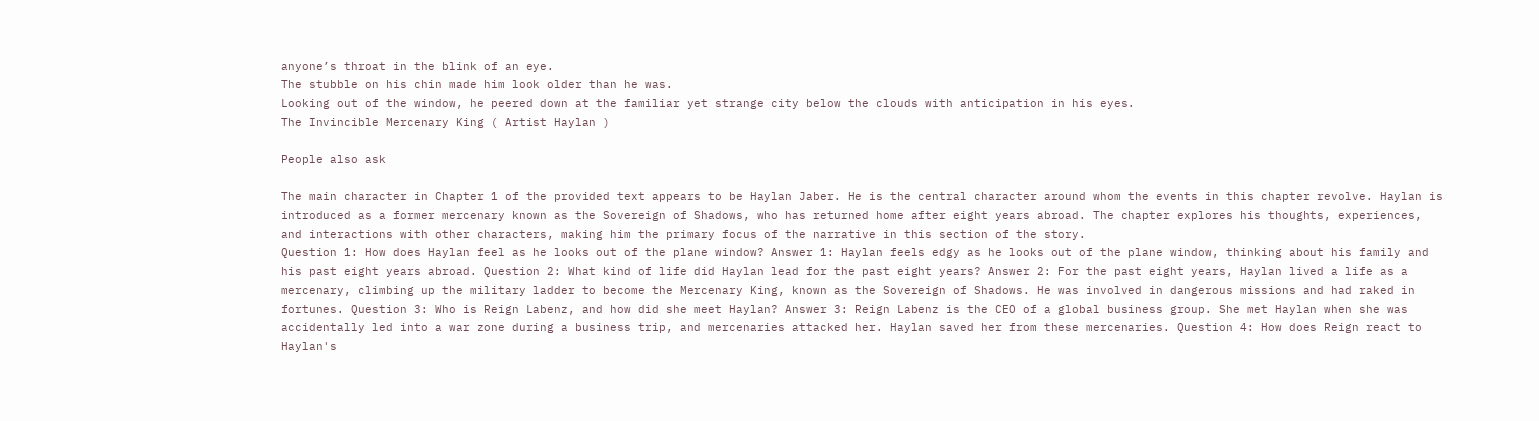anyone’s throat in the blink of an eye.
The stubble on his chin made him look older than he was.
Looking out of the window, he peered down at the familiar yet strange city below the clouds with anticipation in his eyes.
The Invincible Mercenary King ( Artist Haylan )

People also ask

The main character in Chapter 1 of the provided text appears to be Haylan Jaber. He is the central character around whom the events in this chapter revolve. Haylan is introduced as a former mercenary known as the Sovereign of Shadows, who has returned home after eight years abroad. The chapter explores his thoughts, experiences, and interactions with other characters, making him the primary focus of the narrative in this section of the story.
Question 1: How does Haylan feel as he looks out of the plane window? Answer 1: Haylan feels edgy as he looks out of the plane window, thinking about his family and his past eight years abroad. Question 2: What kind of life did Haylan lead for the past eight years? Answer 2: For the past eight years, Haylan lived a life as a mercenary, climbing up the military ladder to become the Mercenary King, known as the Sovereign of Shadows. He was involved in dangerous missions and had raked in fortunes. Question 3: Who is Reign Labenz, and how did she meet Haylan? Answer 3: Reign Labenz is the CEO of a global business group. She met Haylan when she was accidentally led into a war zone during a business trip, and mercenaries attacked her. Haylan saved her from these mercenaries. Question 4: How does Reign react to Haylan's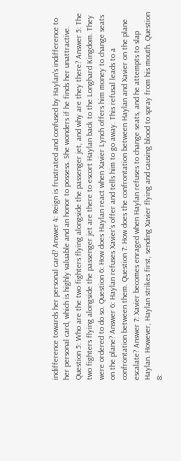indifference towards her personal card? Answer 4: Reign is frustrated and confused by Haylan's indifference to her personal card, which is highly valuable and an honor to possess. She wonders if he finds her unattractive. Question 5: Who are the two fighters flying alongside the passenger jet, and why are they there? Answer 5: The two fighters flying alongside the passenger jet are there to escort Haylan back to the Longhard Kingdom. They were ordered to do so. Question 6: How does Haylan react when Xavier Lynch offers him money to change seats on the plane? Answer 6: Haylan refuses Xavier's offer and tells him to go away. This refusal leads to a confrontation between them. Question 7: How does the confrontation between Haylan and Xavier on the plane escalate? Answer 7: Xavier becomes enraged when Haylan refuses to change seats, and he attempts to slap Haylan. However, Haylan strikes first, sending Xavier flying and causing blood to spray from his mouth. Question 8: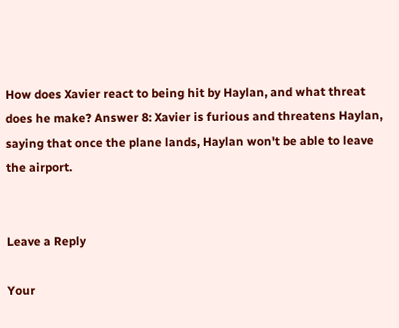How does Xavier react to being hit by Haylan, and what threat does he make? Answer 8: Xavier is furious and threatens Haylan, saying that once the plane lands, Haylan won't be able to leave the airport.


Leave a Reply

Your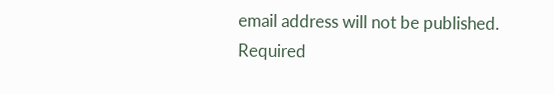email address will not be published. Required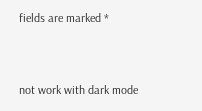fields are marked *


not work with dark mode